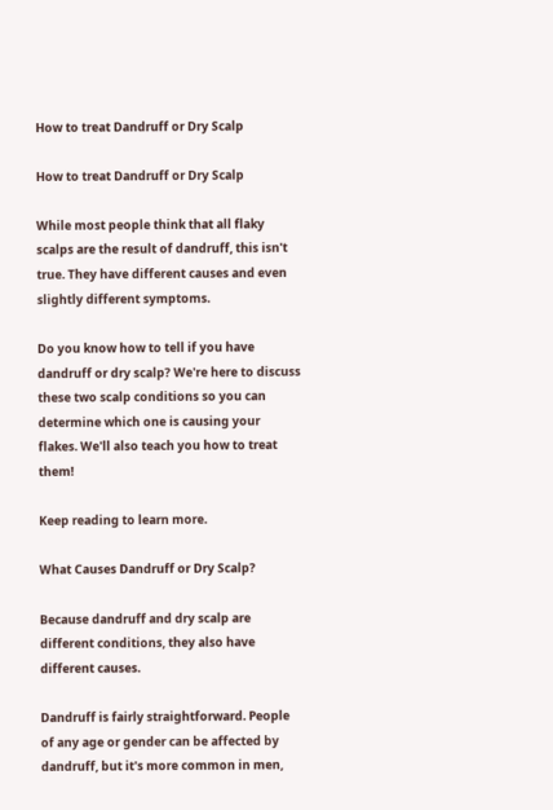How to treat Dandruff or Dry Scalp

How to treat Dandruff or Dry Scalp

While most people think that all flaky scalps are the result of dandruff, this isn't true. They have different causes and even slightly different symptoms.

Do you know how to tell if you have dandruff or dry scalp? We're here to discuss these two scalp conditions so you can determine which one is causing your flakes. We'll also teach you how to treat them!

Keep reading to learn more.

What Causes Dandruff or Dry Scalp?

Because dandruff and dry scalp are different conditions, they also have different causes.

Dandruff is fairly straightforward. People of any age or gender can be affected by dandruff, but it's more common in men,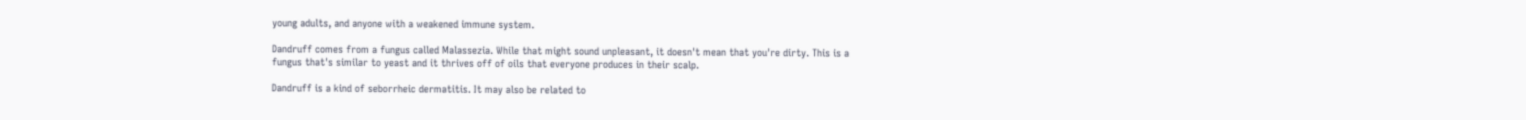young adults, and anyone with a weakened immune system.

Dandruff comes from a fungus called Malassezia. While that might sound unpleasant, it doesn't mean that you're dirty. This is a fungus that's similar to yeast and it thrives off of oils that everyone produces in their scalp.

Dandruff is a kind of seborrheic dermatitis. It may also be related to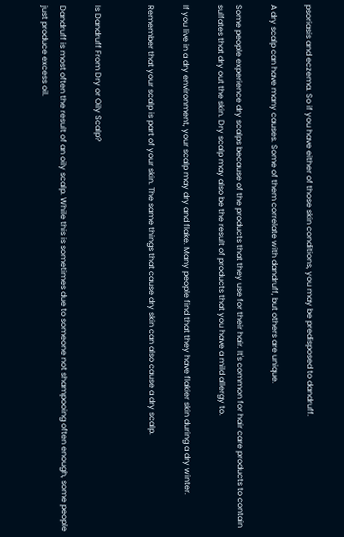psoriasis and eczema. So if you have either of those skin conditions, you may be predisposed to dandruff.

A dry scalp can have many causes. Some of them correlate with dandruff, but others are unique.

Some people experience dry scalps because of the products that they use for their hair. It's common for hair care products to contain sulfates that dry out the skin. Dry scalp may also be the result of products that you have a mild allergy to.

If you live in a dry environment, your scalp may dry and flake. Many people find that they have flakier skin during a dry winter.

Remember that your scalp is part of your skin. The same things that cause dry skin can also cause a dry scalp.


Is Dandruff From Dry or Oily Scalp?

Dandruff is most often the result of an oily scalp. While this is sometimes due to someone not shampooing often enough, some people just produce excess oil.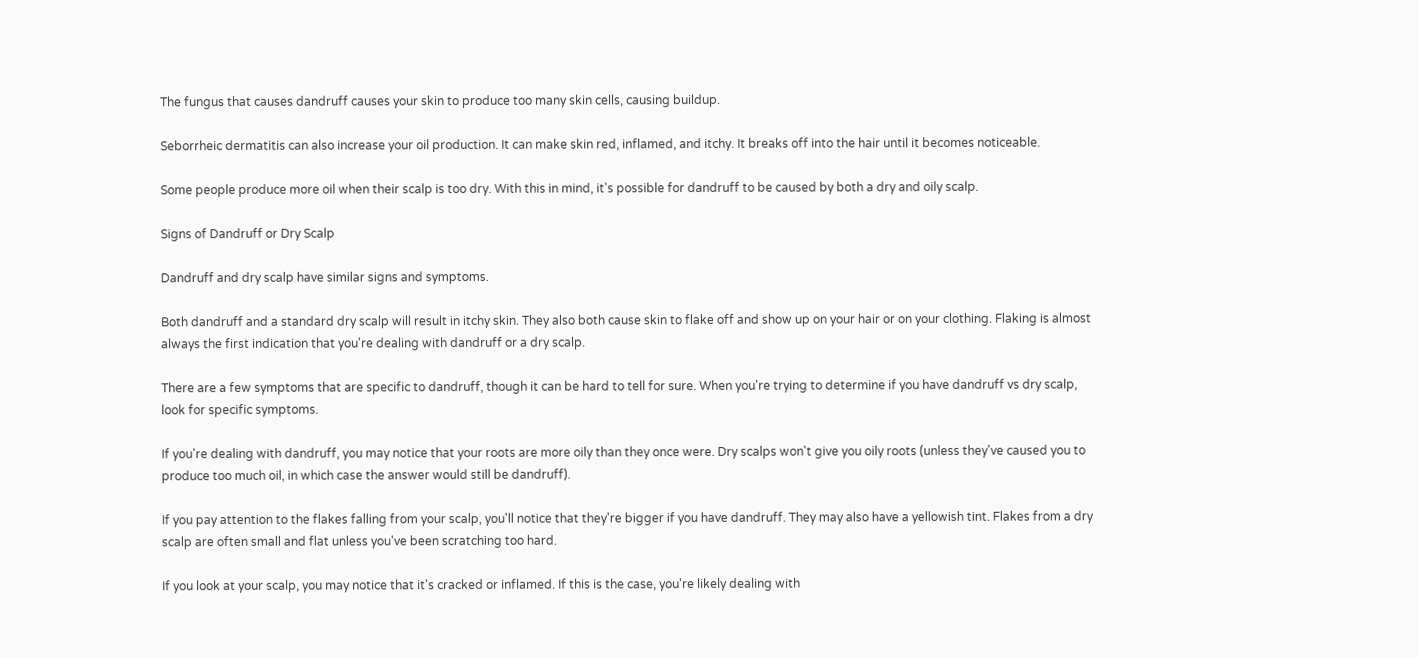The fungus that causes dandruff causes your skin to produce too many skin cells, causing buildup.

Seborrheic dermatitis can also increase your oil production. It can make skin red, inflamed, and itchy. It breaks off into the hair until it becomes noticeable.

Some people produce more oil when their scalp is too dry. With this in mind, it's possible for dandruff to be caused by both a dry and oily scalp.

Signs of Dandruff or Dry Scalp

Dandruff and dry scalp have similar signs and symptoms.

Both dandruff and a standard dry scalp will result in itchy skin. They also both cause skin to flake off and show up on your hair or on your clothing. Flaking is almost always the first indication that you're dealing with dandruff or a dry scalp.

There are a few symptoms that are specific to dandruff, though it can be hard to tell for sure. When you're trying to determine if you have dandruff vs dry scalp, look for specific symptoms.

If you're dealing with dandruff, you may notice that your roots are more oily than they once were. Dry scalps won't give you oily roots (unless they've caused you to produce too much oil, in which case the answer would still be dandruff).

If you pay attention to the flakes falling from your scalp, you'll notice that they're bigger if you have dandruff. They may also have a yellowish tint. Flakes from a dry scalp are often small and flat unless you've been scratching too hard.

If you look at your scalp, you may notice that it's cracked or inflamed. If this is the case, you're likely dealing with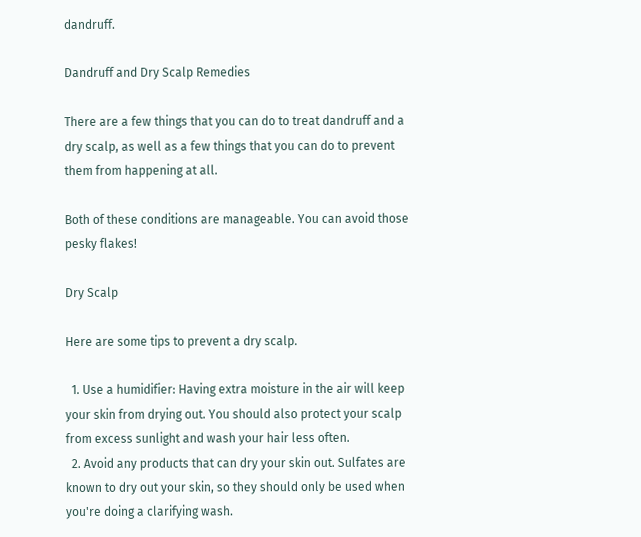dandruff.

Dandruff and Dry Scalp Remedies

There are a few things that you can do to treat dandruff and a dry scalp, as well as a few things that you can do to prevent them from happening at all.

Both of these conditions are manageable. You can avoid those pesky flakes!

Dry Scalp

Here are some tips to prevent a dry scalp.

  1. Use a humidifier: Having extra moisture in the air will keep your skin from drying out. You should also protect your scalp from excess sunlight and wash your hair less often.
  2. Avoid any products that can dry your skin out. Sulfates are known to dry out your skin, so they should only be used when you're doing a clarifying wash.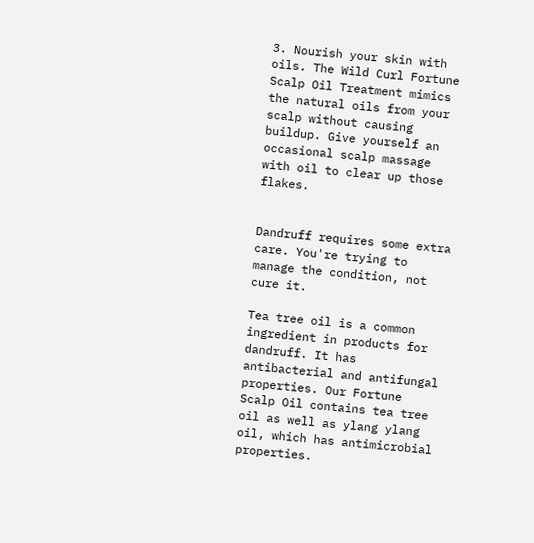3. Nourish your skin with oils. The Wild Curl Fortune Scalp Oil Treatment mimics the natural oils from your scalp without causing buildup. Give yourself an occasional scalp massage with oil to clear up those flakes.


Dandruff requires some extra care. You're trying to manage the condition, not cure it.

Tea tree oil is a common ingredient in products for dandruff. It has antibacterial and antifungal properties. Our Fortune Scalp Oil contains tea tree oil as well as ylang ylang oil, which has antimicrobial properties.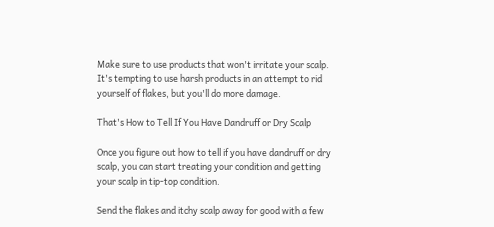Make sure to use products that won't irritate your scalp. It's tempting to use harsh products in an attempt to rid yourself of flakes, but you'll do more damage.

That's How to Tell If You Have Dandruff or Dry Scalp

Once you figure out how to tell if you have dandruff or dry scalp, you can start treating your condition and getting your scalp in tip-top condition.

Send the flakes and itchy scalp away for good with a few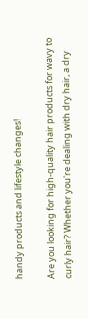handy products and lifestyle changes!

Are you looking for high-quality hair products for wavy to curly hair? Whether you're dealing with dry hair, a dry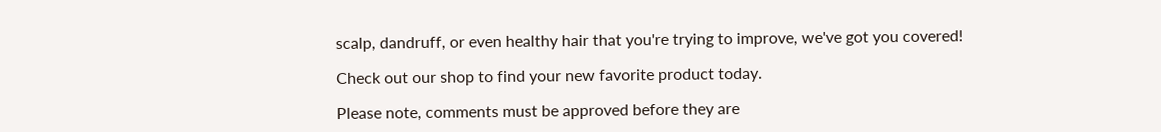scalp, dandruff, or even healthy hair that you're trying to improve, we've got you covered!

Check out our shop to find your new favorite product today.

Please note, comments must be approved before they are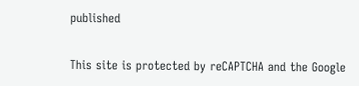published

This site is protected by reCAPTCHA and the Google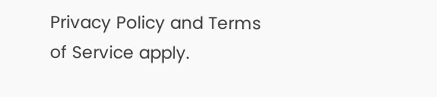Privacy Policy and Terms of Service apply.